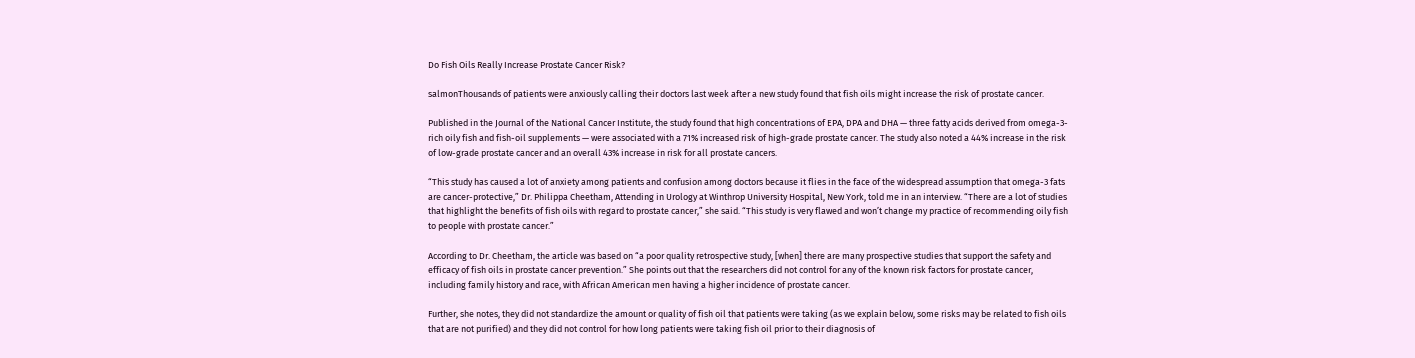Do Fish Oils Really Increase Prostate Cancer Risk?

salmonThousands of patients were anxiously calling their doctors last week after a new study found that fish oils might increase the risk of prostate cancer.

Published in the Journal of the National Cancer Institute, the study found that high concentrations of EPA, DPA and DHA — three fatty acids derived from omega-3-rich oily fish and fish-oil supplements — were associated with a 71% increased risk of high-grade prostate cancer. The study also noted a 44% increase in the risk of low-grade prostate cancer and an overall 43% increase in risk for all prostate cancers.

“This study has caused a lot of anxiety among patients and confusion among doctors because it flies in the face of the widespread assumption that omega-3 fats are cancer-protective,” Dr. Philippa Cheetham, Attending in Urology at Winthrop University Hospital, New York, told me in an interview. “There are a lot of studies that highlight the benefits of fish oils with regard to prostate cancer,” she said. “This study is very flawed and won’t change my practice of recommending oily fish to people with prostate cancer.”

According to Dr. Cheetham, the article was based on “a poor quality retrospective study, [when] there are many prospective studies that support the safety and efficacy of fish oils in prostate cancer prevention.” She points out that the researchers did not control for any of the known risk factors for prostate cancer, including family history and race, with African American men having a higher incidence of prostate cancer.

Further, she notes, they did not standardize the amount or quality of fish oil that patients were taking (as we explain below, some risks may be related to fish oils that are not purified) and they did not control for how long patients were taking fish oil prior to their diagnosis of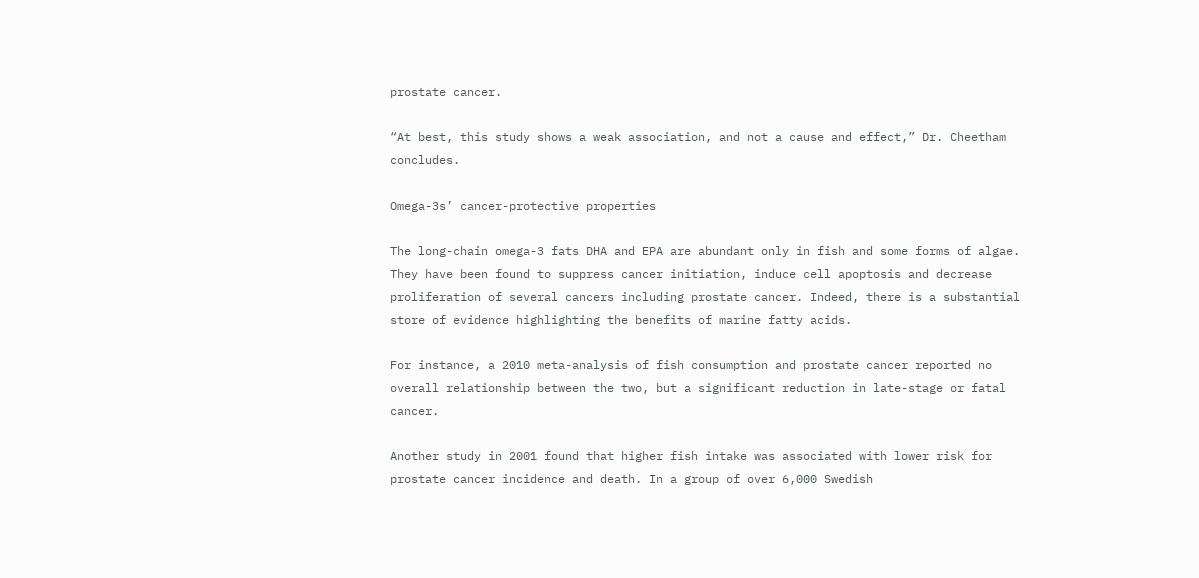prostate cancer.

“At best, this study shows a weak association, and not a cause and effect,” Dr. Cheetham concludes.

Omega-3s’ cancer-protective properties

The long-chain omega-3 fats DHA and EPA are abundant only in fish and some forms of algae. They have been found to suppress cancer initiation, induce cell apoptosis and decrease proliferation of several cancers including prostate cancer. Indeed, there is a substantial store of evidence highlighting the benefits of marine fatty acids.

For instance, a 2010 meta-analysis of fish consumption and prostate cancer reported no overall relationship between the two, but a significant reduction in late-stage or fatal cancer.

Another study in 2001 found that higher fish intake was associated with lower risk for prostate cancer incidence and death. In a group of over 6,000 Swedish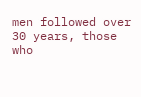men followed over 30 years, those who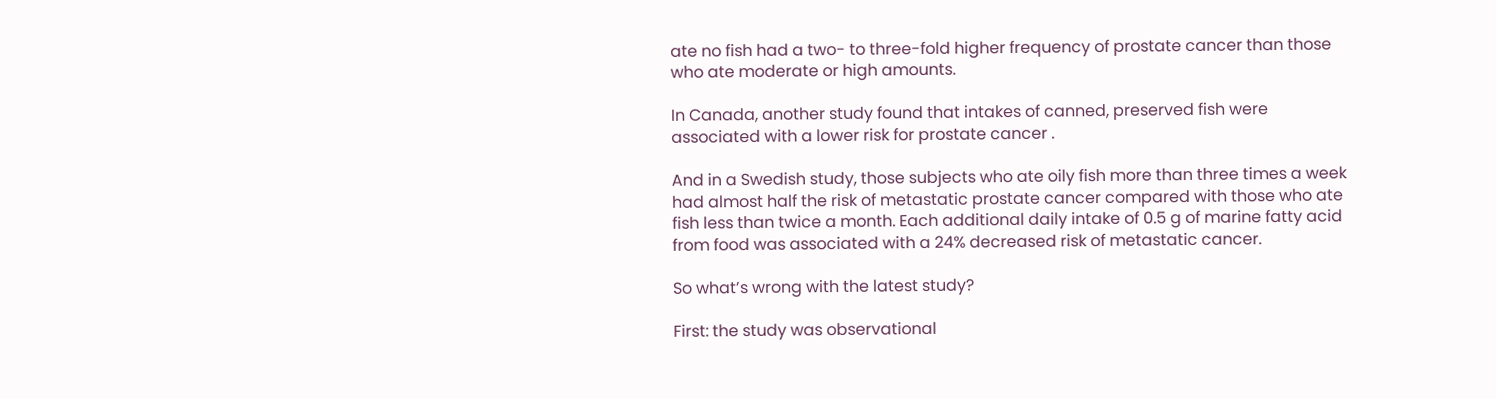ate no fish had a two- to three-fold higher frequency of prostate cancer than those who ate moderate or high amounts.

In Canada, another study found that intakes of canned, preserved fish were associated with a lower risk for prostate cancer .

And in a Swedish study, those subjects who ate oily fish more than three times a week had almost half the risk of metastatic prostate cancer compared with those who ate fish less than twice a month. Each additional daily intake of 0.5 g of marine fatty acid from food was associated with a 24% decreased risk of metastatic cancer.

So what’s wrong with the latest study?

First: the study was observational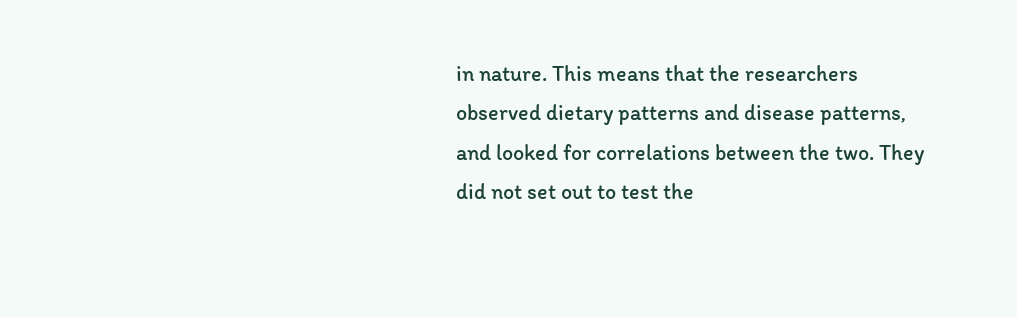in nature. This means that the researchers observed dietary patterns and disease patterns, and looked for correlations between the two. They did not set out to test the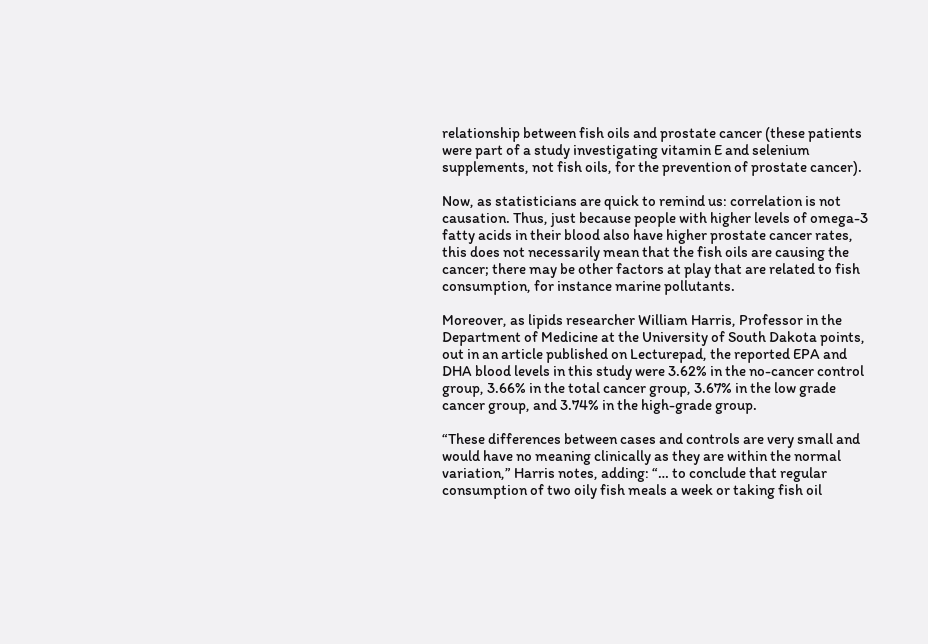relationship between fish oils and prostate cancer (these patients were part of a study investigating vitamin E and selenium supplements, not fish oils, for the prevention of prostate cancer).

Now, as statisticians are quick to remind us: correlation is not causation. Thus, just because people with higher levels of omega-3 fatty acids in their blood also have higher prostate cancer rates, this does not necessarily mean that the fish oils are causing the cancer; there may be other factors at play that are related to fish consumption, for instance marine pollutants.

Moreover, as lipids researcher William Harris, Professor in the Department of Medicine at the University of South Dakota points, out in an article published on Lecturepad, the reported EPA and DHA blood levels in this study were 3.62% in the no-cancer control group, 3.66% in the total cancer group, 3.67% in the low grade cancer group, and 3.74% in the high-grade group.

“These differences between cases and controls are very small and would have no meaning clinically as they are within the normal variation,” Harris notes, adding: “… to conclude that regular consumption of two oily fish meals a week or taking fish oil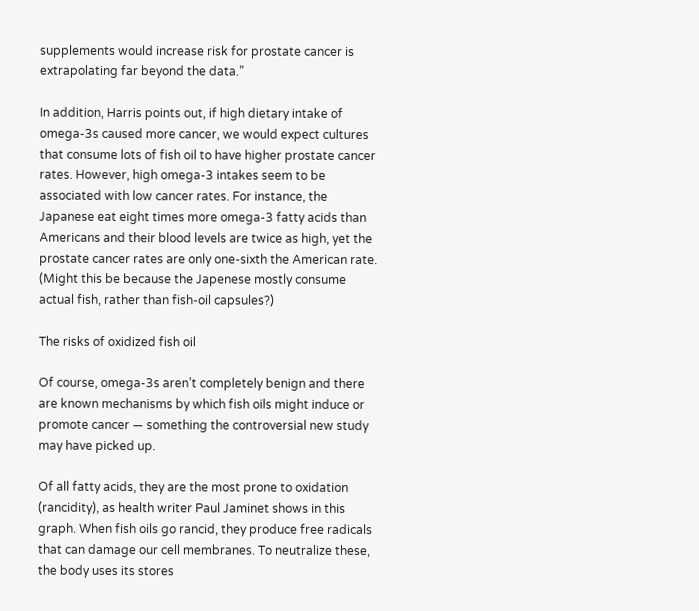supplements would increase risk for prostate cancer is extrapolating far beyond the data.”

In addition, Harris points out, if high dietary intake of omega-3s caused more cancer, we would expect cultures that consume lots of fish oil to have higher prostate cancer rates. However, high omega-3 intakes seem to be associated with low cancer rates. For instance, the Japanese eat eight times more omega-3 fatty acids than Americans and their blood levels are twice as high, yet the prostate cancer rates are only one-sixth the American rate. (Might this be because the Japenese mostly consume actual fish, rather than fish-oil capsules?)

The risks of oxidized fish oil

Of course, omega-3s aren’t completely benign and there are known mechanisms by which fish oils might induce or promote cancer — something the controversial new study may have picked up.

Of all fatty acids, they are the most prone to oxidation (rancidity), as health writer Paul Jaminet shows in this graph. When fish oils go rancid, they produce free radicals that can damage our cell membranes. To neutralize these, the body uses its stores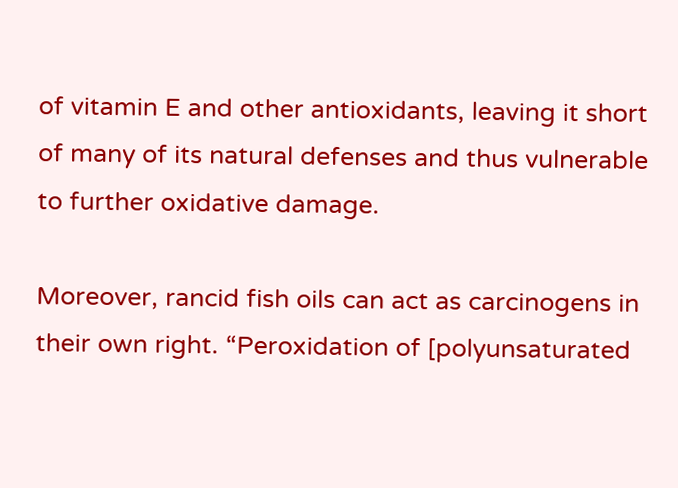of vitamin E and other antioxidants, leaving it short of many of its natural defenses and thus vulnerable to further oxidative damage.

Moreover, rancid fish oils can act as carcinogens in their own right. “Peroxidation of [polyunsaturated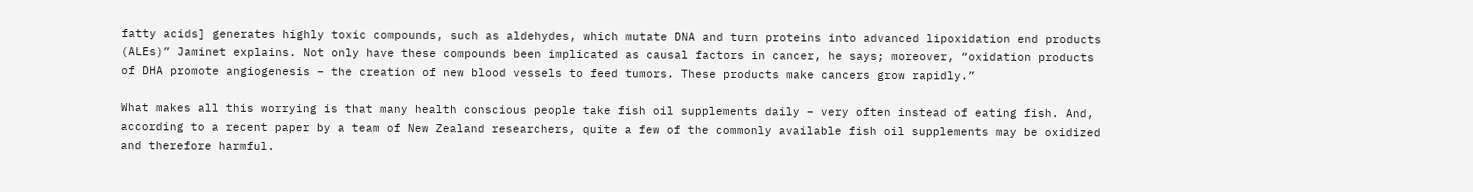fatty acids] generates highly toxic compounds, such as aldehydes, which mutate DNA and turn proteins into advanced lipoxidation end products (ALEs)” Jaminet explains. Not only have these compounds been implicated as causal factors in cancer, he says; moreover, “oxidation products of DHA promote angiogenesis – the creation of new blood vessels to feed tumors. These products make cancers grow rapidly.”

What makes all this worrying is that many health conscious people take fish oil supplements daily – very often instead of eating fish. And, according to a recent paper by a team of New Zealand researchers, quite a few of the commonly available fish oil supplements may be oxidized and therefore harmful.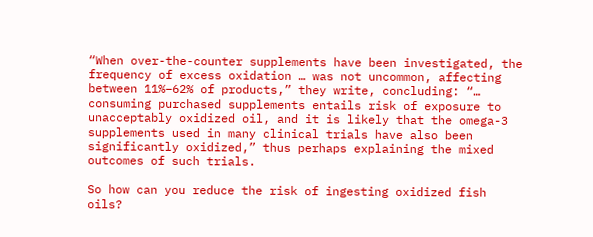“When over-the-counter supplements have been investigated, the frequency of excess oxidation … was not uncommon, affecting between 11%–62% of products,” they write, concluding: “… consuming purchased supplements entails risk of exposure to unacceptably oxidized oil, and it is likely that the omega-3 supplements used in many clinical trials have also been significantly oxidized,” thus perhaps explaining the mixed outcomes of such trials.

So how can you reduce the risk of ingesting oxidized fish oils?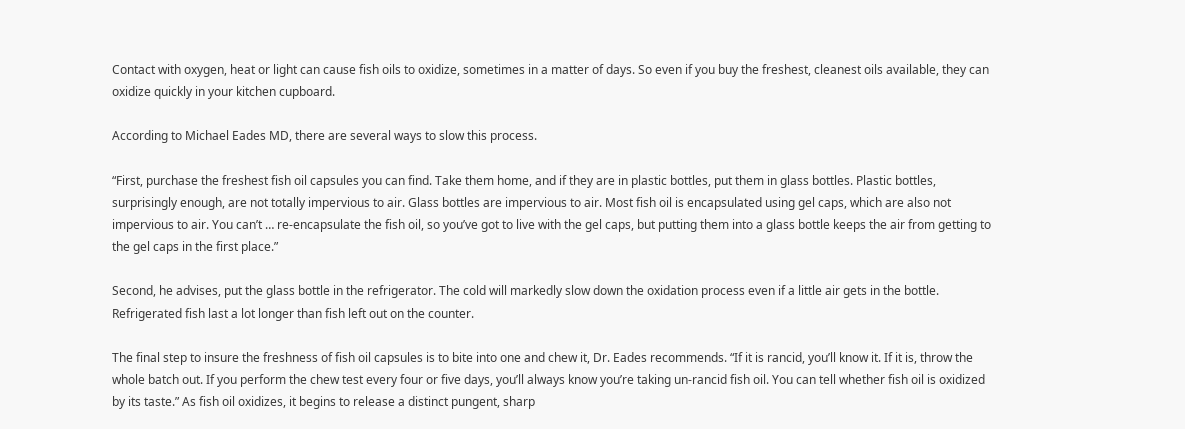Contact with oxygen, heat or light can cause fish oils to oxidize, sometimes in a matter of days. So even if you buy the freshest, cleanest oils available, they can oxidize quickly in your kitchen cupboard.

According to Michael Eades MD, there are several ways to slow this process.

“First, purchase the freshest fish oil capsules you can find. Take them home, and if they are in plastic bottles, put them in glass bottles. Plastic bottles, surprisingly enough, are not totally impervious to air. Glass bottles are impervious to air. Most fish oil is encapsulated using gel caps, which are also not impervious to air. You can’t … re-encapsulate the fish oil, so you’ve got to live with the gel caps, but putting them into a glass bottle keeps the air from getting to the gel caps in the first place.”

Second, he advises, put the glass bottle in the refrigerator. The cold will markedly slow down the oxidation process even if a little air gets in the bottle. Refrigerated fish last a lot longer than fish left out on the counter.

The final step to insure the freshness of fish oil capsules is to bite into one and chew it, Dr. Eades recommends. “If it is rancid, you’ll know it. If it is, throw the whole batch out. If you perform the chew test every four or five days, you’ll always know you’re taking un-rancid fish oil. You can tell whether fish oil is oxidized by its taste.” As fish oil oxidizes, it begins to release a distinct pungent, sharp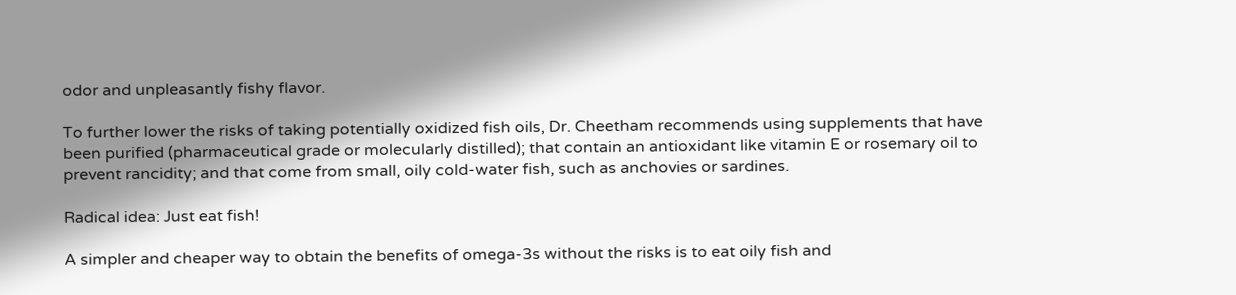odor and unpleasantly fishy flavor.

To further lower the risks of taking potentially oxidized fish oils, Dr. Cheetham recommends using supplements that have been purified (pharmaceutical grade or molecularly distilled); that contain an antioxidant like vitamin E or rosemary oil to prevent rancidity; and that come from small, oily cold-water fish, such as anchovies or sardines.

Radical idea: Just eat fish!

A simpler and cheaper way to obtain the benefits of omega-3s without the risks is to eat oily fish and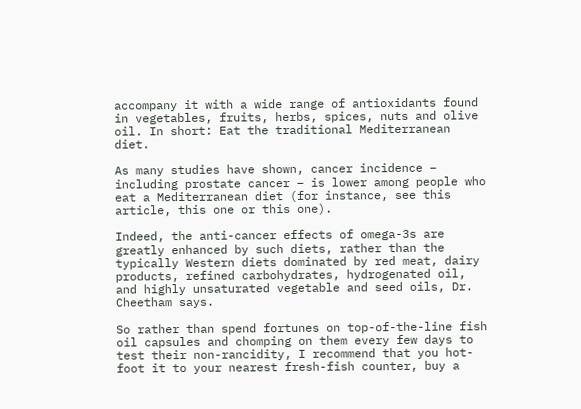accompany it with a wide range of antioxidants found in vegetables, fruits, herbs, spices, nuts and olive oil. In short: Eat the traditional Mediterranean diet.

As many studies have shown, cancer incidence – including prostate cancer – is lower among people who eat a Mediterranean diet (for instance, see this article, this one or this one).

Indeed, the anti-cancer effects of omega-3s are greatly enhanced by such diets, rather than the typically Western diets dominated by red meat, dairy products, refined carbohydrates, hydrogenated oil, and highly unsaturated vegetable and seed oils, Dr. Cheetham says.

So rather than spend fortunes on top-of-the-line fish oil capsules and chomping on them every few days to test their non-rancidity, I recommend that you hot-foot it to your nearest fresh-fish counter, buy a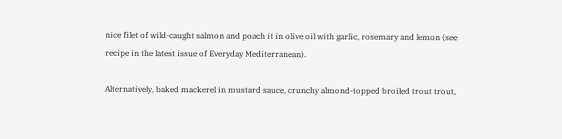nice filet of wild-caught salmon and poach it in olive oil with garlic, rosemary and lemon (see recipe in the latest issue of Everyday Mediterranean).

Alternatively, baked mackerel in mustard sauce, crunchy almond-topped broiled trout trout,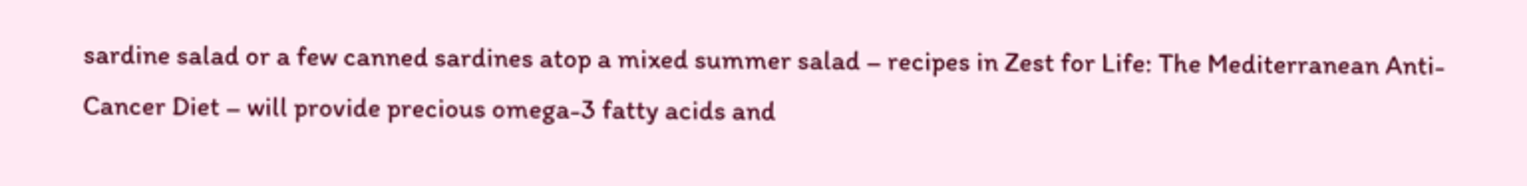sardine salad or a few canned sardines atop a mixed summer salad – recipes in Zest for Life: The Mediterranean Anti-Cancer Diet – will provide precious omega-3 fatty acids and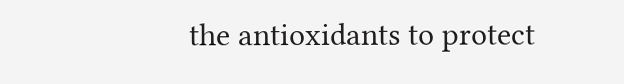the antioxidants to protect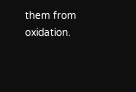them from oxidation.